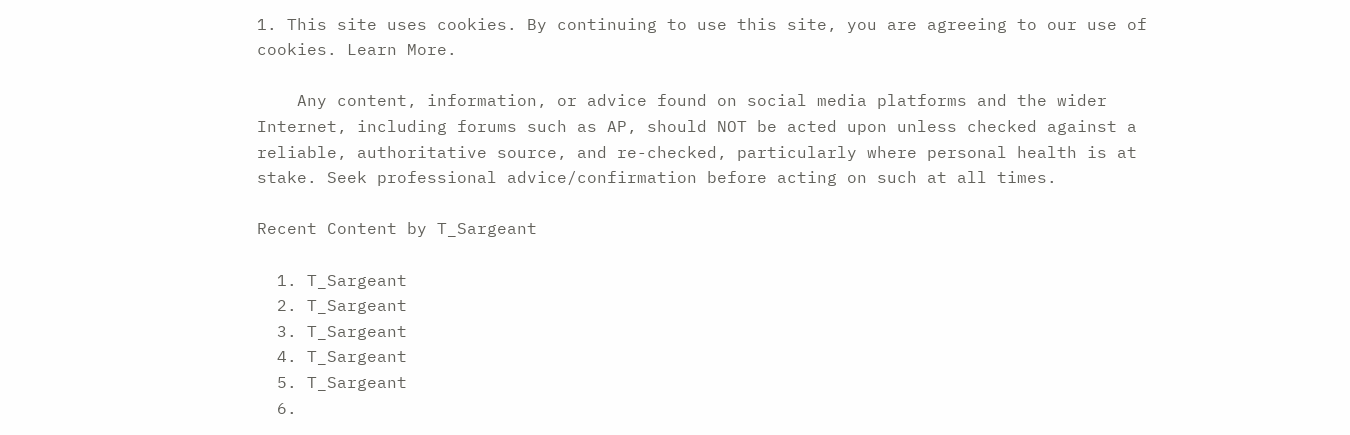1. This site uses cookies. By continuing to use this site, you are agreeing to our use of cookies. Learn More.

    Any content, information, or advice found on social media platforms and the wider Internet, including forums such as AP, should NOT be acted upon unless checked against a reliable, authoritative source, and re-checked, particularly where personal health is at stake. Seek professional advice/confirmation before acting on such at all times.

Recent Content by T_Sargeant

  1. T_Sargeant
  2. T_Sargeant
  3. T_Sargeant
  4. T_Sargeant
  5. T_Sargeant
  6.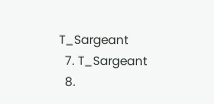T_Sargeant
  7. T_Sargeant
  8.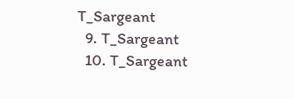T_Sargeant
  9. T_Sargeant
  10. T_Sargeant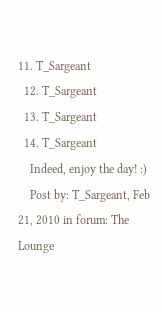11. T_Sargeant
  12. T_Sargeant
  13. T_Sargeant
  14. T_Sargeant
    Indeed, enjoy the day! :)
    Post by: T_Sargeant, Feb 21, 2010 in forum: The Lounge